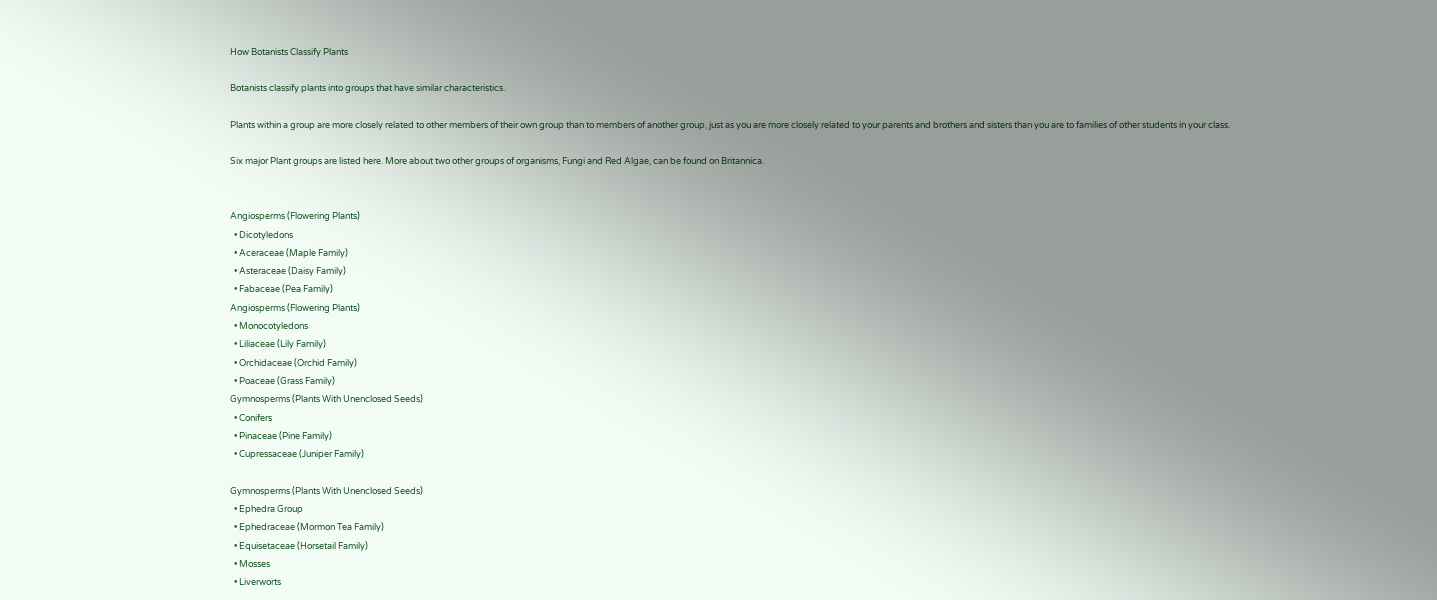How Botanists Classify Plants

Botanists classify plants into groups that have similar characteristics.

Plants within a group are more closely related to other members of their own group than to members of another group, just as you are more closely related to your parents and brothers and sisters than you are to families of other students in your class.

Six major Plant groups are listed here. More about two other groups of organisms, Fungi and Red Algae, can be found on Britannica.


Angiosperms (Flowering Plants)
  • Dicotyledons
  • Aceraceae (Maple Family)
  • Asteraceae (Daisy Family)
  • Fabaceae (Pea Family)
Angiosperms (Flowering Plants)
  • Monocotyledons
  • Liliaceae (Lily Family)
  • Orchidaceae (Orchid Family)
  • Poaceae (Grass Family)
Gymnosperms (Plants With Unenclosed Seeds)
  • Conifers
  • Pinaceae (Pine Family)
  • Cupressaceae (Juniper Family)

Gymnosperms (Plants With Unenclosed Seeds)
  • Ephedra Group
  • Ephedraceae (Mormon Tea Family)
  • Equisetaceae (Horsetail Family)
  • Mosses
  • Liverworts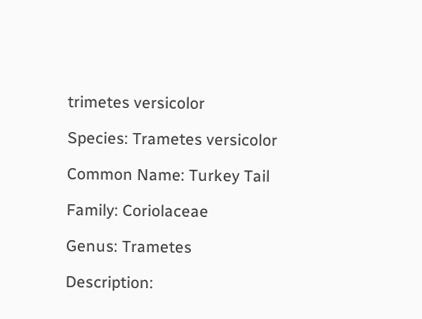trimetes versicolor

Species: Trametes versicolor

Common Name: Turkey Tail

Family: Coriolaceae

Genus: Trametes

Description: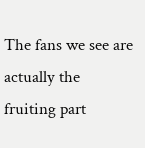The fans we see are actually the fruiting part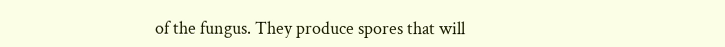of the fungus. They produce spores that will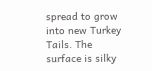spread to grow into new Turkey Tails. The surface is silky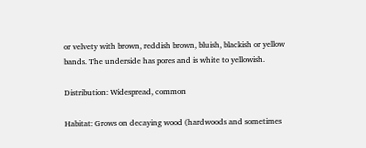or velvety with brown, reddish brown, bluish, blackish or yellow bands. The underside has pores and is white to yellowish.

Distribution: Widespread, common

Habitat: Grows on decaying wood (hardwoods and sometimes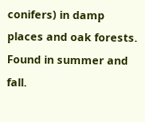conifers) in damp places and oak forests. Found in summer and fall.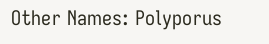Other Names: Polyporus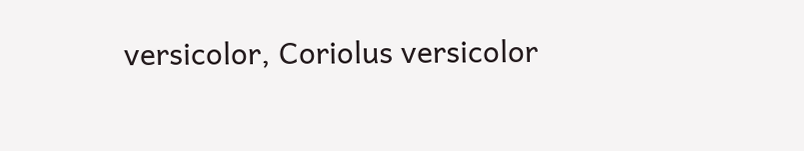versicolor, Coriolus versicolor